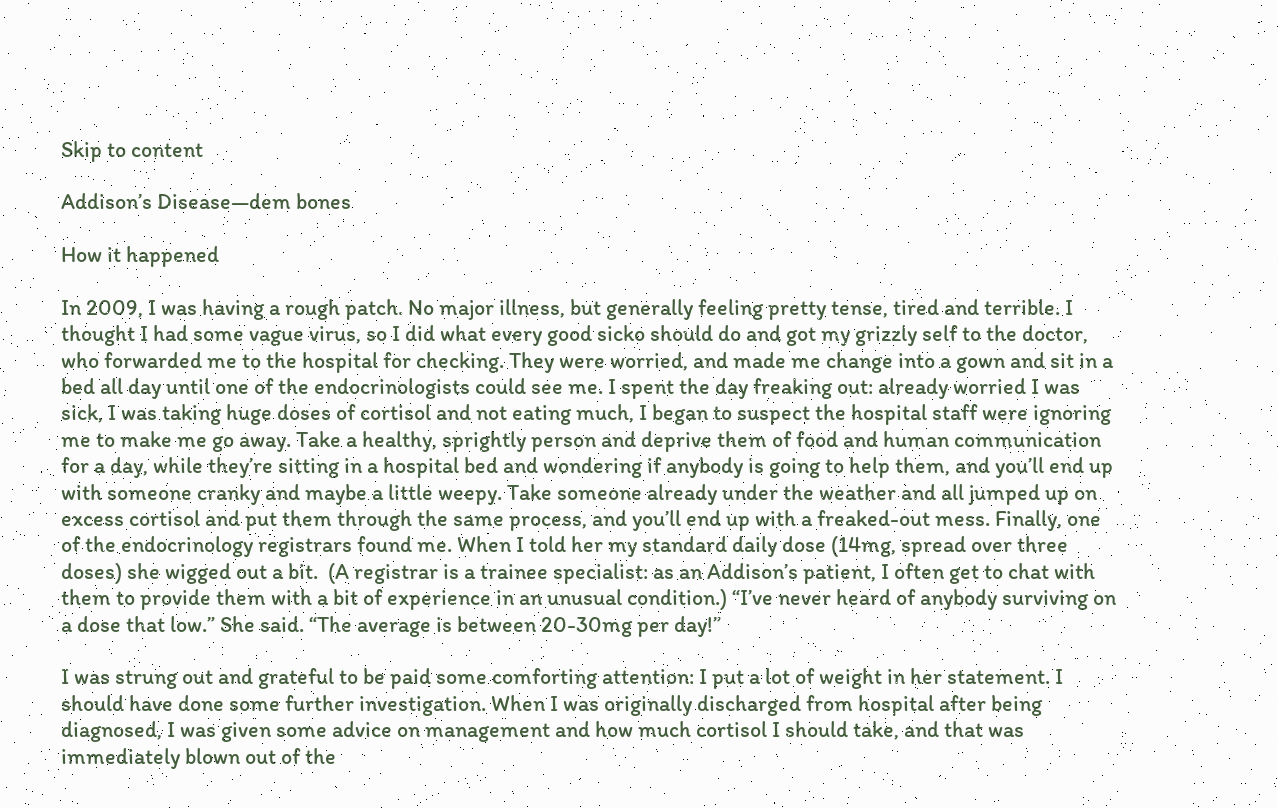Skip to content

Addison’s Disease—dem bones

How it happened

In 2009, I was having a rough patch. No major illness, but generally feeling pretty tense, tired and terrible. I thought I had some vague virus, so I did what every good sicko should do and got my grizzly self to the doctor, who forwarded me to the hospital for checking. They were worried, and made me change into a gown and sit in a bed all day until one of the endocrinologists could see me. I spent the day freaking out: already worried I was sick, I was taking huge doses of cortisol and not eating much, I began to suspect the hospital staff were ignoring me to make me go away. Take a healthy, sprightly person and deprive them of food and human communication for a day, while they’re sitting in a hospital bed and wondering if anybody is going to help them, and you’ll end up with someone cranky and maybe a little weepy. Take someone already under the weather and all jumped up on excess cortisol and put them through the same process, and you’ll end up with a freaked-out mess. Finally, one of the endocrinology registrars found me. When I told her my standard daily dose (14mg, spread over three doses) she wigged out a bit.  (A registrar is a trainee specialist: as an Addison’s patient, I often get to chat with them to provide them with a bit of experience in an unusual condition.) “I’ve never heard of anybody surviving on a dose that low.” She said. “The average is between 20-30mg per day!”

I was strung out and grateful to be paid some comforting attention: I put a lot of weight in her statement. I should have done some further investigation. When I was originally discharged from hospital after being diagnosed, I was given some advice on management and how much cortisol I should take, and that was immediately blown out of the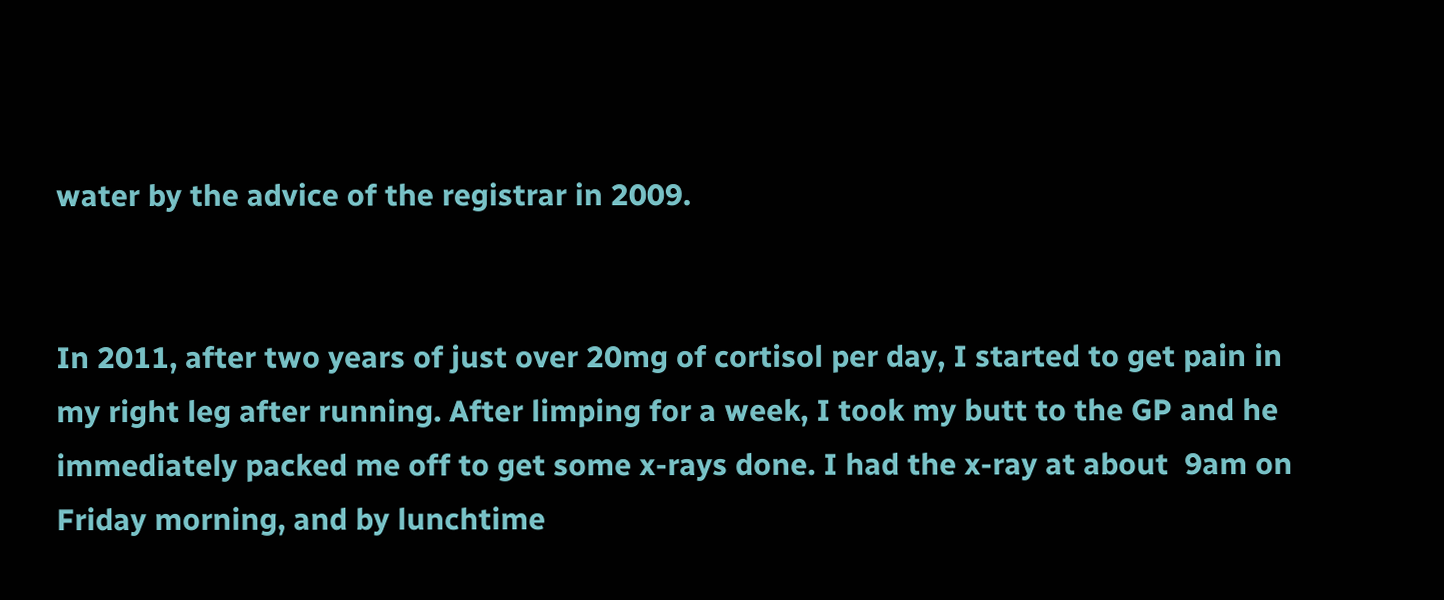water by the advice of the registrar in 2009.


In 2011, after two years of just over 20mg of cortisol per day, I started to get pain in my right leg after running. After limping for a week, I took my butt to the GP and he immediately packed me off to get some x-rays done. I had the x-ray at about  9am on Friday morning, and by lunchtime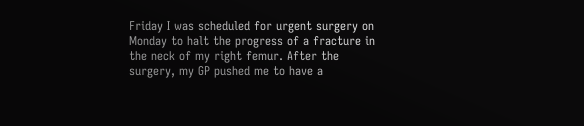Friday I was scheduled for urgent surgery on Monday to halt the progress of a fracture in the neck of my right femur. After the surgery, my GP pushed me to have a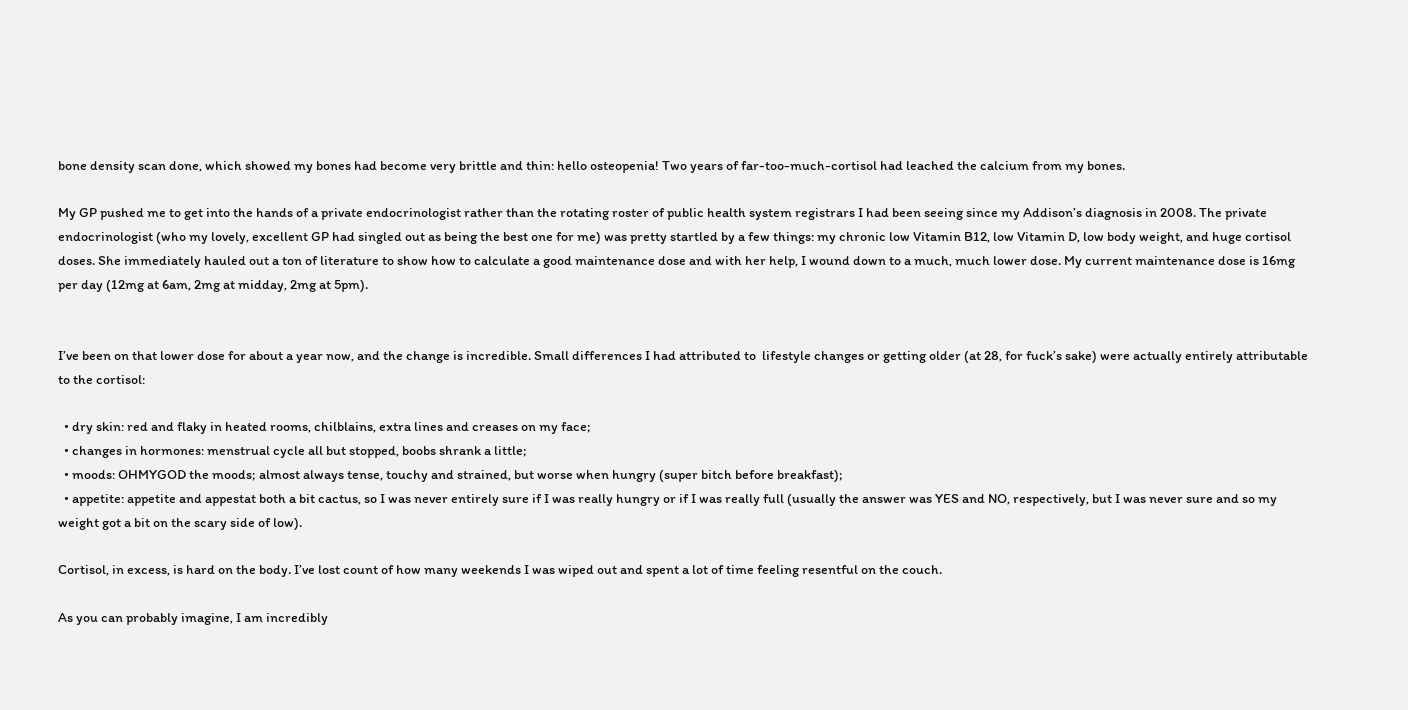bone density scan done, which showed my bones had become very brittle and thin: hello osteopenia! Two years of far-too-much-cortisol had leached the calcium from my bones.

My GP pushed me to get into the hands of a private endocrinologist rather than the rotating roster of public health system registrars I had been seeing since my Addison’s diagnosis in 2008. The private endocrinologist (who my lovely, excellent GP had singled out as being the best one for me) was pretty startled by a few things: my chronic low Vitamin B12, low Vitamin D, low body weight, and huge cortisol doses. She immediately hauled out a ton of literature to show how to calculate a good maintenance dose and with her help, I wound down to a much, much lower dose. My current maintenance dose is 16mg per day (12mg at 6am, 2mg at midday, 2mg at 5pm).


I’ve been on that lower dose for about a year now, and the change is incredible. Small differences I had attributed to  lifestyle changes or getting older (at 28, for fuck’s sake) were actually entirely attributable to the cortisol:

  • dry skin: red and flaky in heated rooms, chilblains, extra lines and creases on my face;
  • changes in hormones: menstrual cycle all but stopped, boobs shrank a little;
  • moods: OHMYGOD the moods; almost always tense, touchy and strained, but worse when hungry (super bitch before breakfast);
  • appetite: appetite and appestat both a bit cactus, so I was never entirely sure if I was really hungry or if I was really full (usually the answer was YES and NO, respectively, but I was never sure and so my weight got a bit on the scary side of low).

Cortisol, in excess, is hard on the body. I’ve lost count of how many weekends I was wiped out and spent a lot of time feeling resentful on the couch.

As you can probably imagine, I am incredibly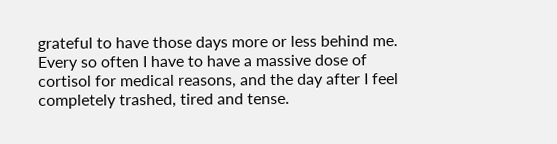grateful to have those days more or less behind me. Every so often I have to have a massive dose of cortisol for medical reasons, and the day after I feel completely trashed, tired and tense.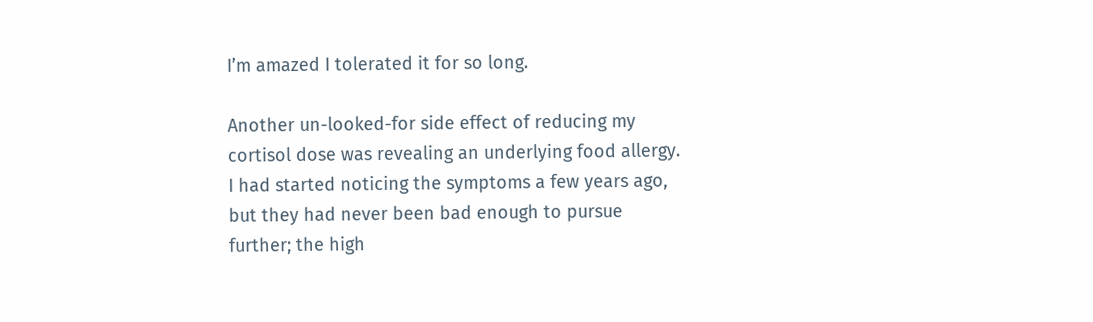I’m amazed I tolerated it for so long.

Another un-looked-for side effect of reducing my cortisol dose was revealing an underlying food allergy. I had started noticing the symptoms a few years ago, but they had never been bad enough to pursue further; the high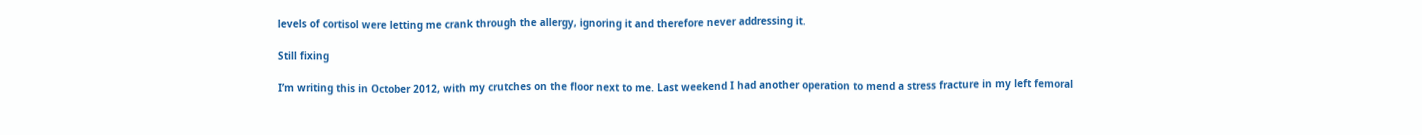levels of cortisol were letting me crank through the allergy, ignoring it and therefore never addressing it.

Still fixing

I’m writing this in October 2012, with my crutches on the floor next to me. Last weekend I had another operation to mend a stress fracture in my left femoral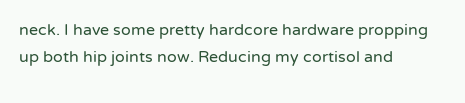neck. I have some pretty hardcore hardware propping up both hip joints now. Reducing my cortisol and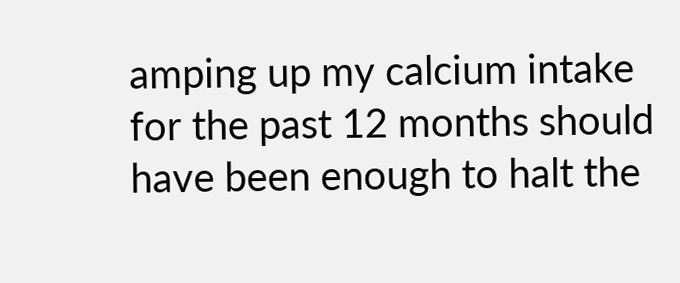amping up my calcium intake for the past 12 months should have been enough to halt the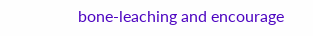bone-leaching and encourage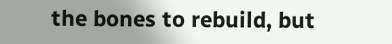the bones to rebuild, but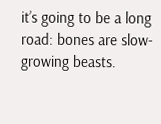it’s going to be a long road: bones are slow-growing beasts.